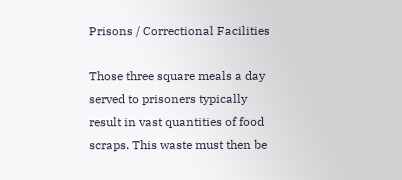Prisons / Correctional Facilities

Those three square meals a day served to prisoners typically result in vast quantities of food scraps. This waste must then be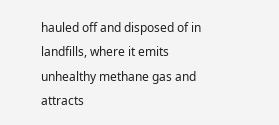hauled off and disposed of in landfills, where it emits unhealthy methane gas and attracts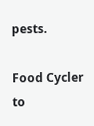pests.

Food Cycler to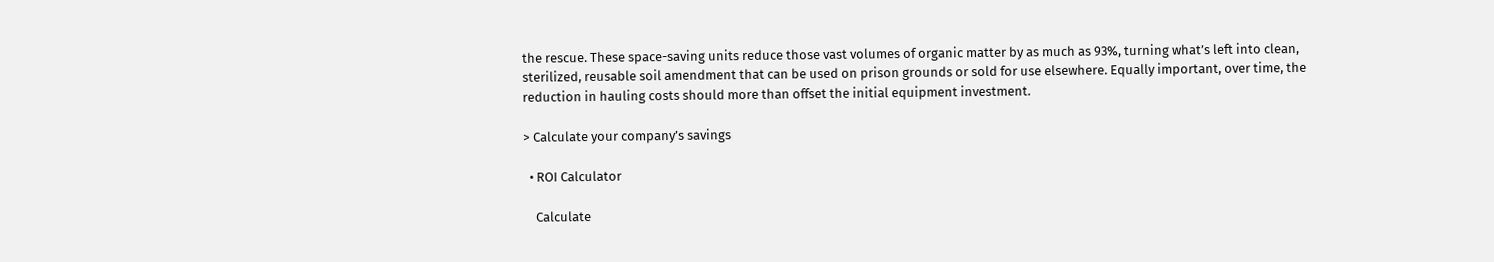the rescue. These space-saving units reduce those vast volumes of organic matter by as much as 93%, turning what’s left into clean, sterilized, reusable soil amendment that can be used on prison grounds or sold for use elsewhere. Equally important, over time, the reduction in hauling costs should more than offset the initial equipment investment.

> Calculate your company’s savings

  • ROI Calculator

    Calculate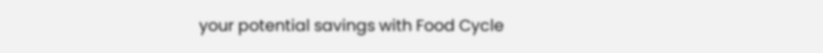your potential savings with Food Cycle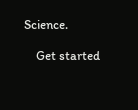Science.

    Get started